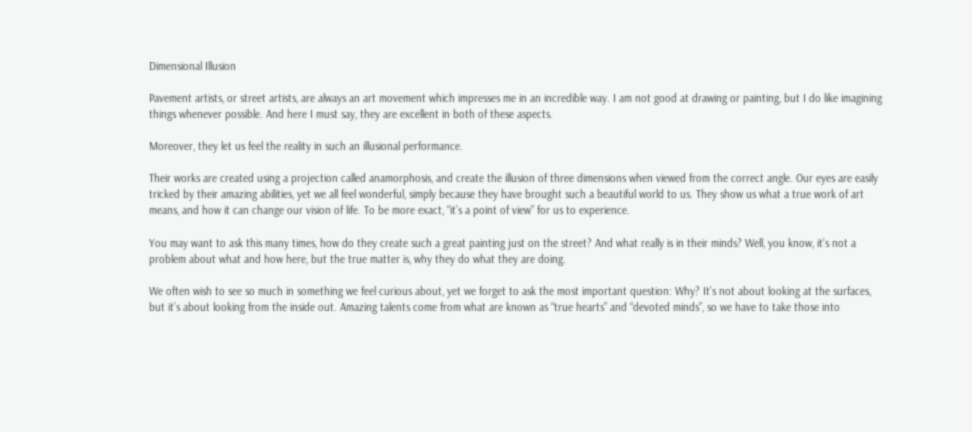Dimensional Illusion

Pavement artists, or street artists, are always an art movement which impresses me in an incredible way. I am not good at drawing or painting, but I do like imagining things whenever possible. And here I must say, they are excellent in both of these aspects.

Moreover, they let us feel the reality in such an illusional performance.

Their works are created using a projection called anamorphosis, and create the illusion of three dimensions when viewed from the correct angle. Our eyes are easily tricked by their amazing abilities, yet we all feel wonderful, simply because they have brought such a beautiful world to us. They show us what a true work of art means, and how it can change our vision of life. To be more exact, “it’s a point of view” for us to experience.

You may want to ask this many times, how do they create such a great painting just on the street? And what really is in their minds? Well, you know, it’s not a problem about what and how here, but the true matter is, why they do what they are doing.

We often wish to see so much in something we feel curious about, yet we forget to ask the most important question: Why? It’s not about looking at the surfaces, but it’s about looking from the inside out. Amazing talents come from what are known as “true hearts” and “devoted minds”, so we have to take those into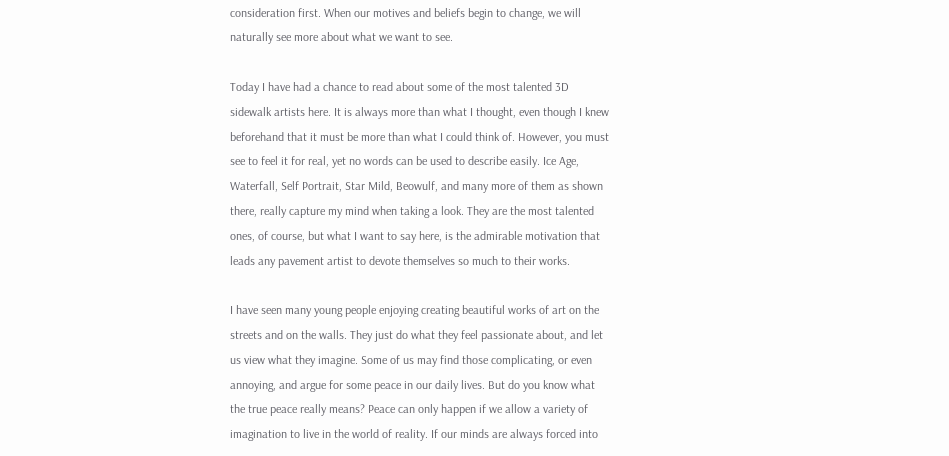consideration first. When our motives and beliefs begin to change, we will naturally see more about what we want to see.

Today I have had a chance to read about some of the most talented 3D sidewalk artists here. It is always more than what I thought, even though I knew beforehand that it must be more than what I could think of. However, you must see to feel it for real, yet no words can be used to describe easily. Ice Age, Waterfall, Self Portrait, Star Mild, Beowulf, and many more of them as shown there, really capture my mind when taking a look. They are the most talented ones, of course, but what I want to say here, is the admirable motivation that leads any pavement artist to devote themselves so much to their works.

I have seen many young people enjoying creating beautiful works of art on the streets and on the walls. They just do what they feel passionate about, and let us view what they imagine. Some of us may find those complicating, or even annoying, and argue for some peace in our daily lives. But do you know what the true peace really means? Peace can only happen if we allow a variety of imagination to live in the world of reality. If our minds are always forced into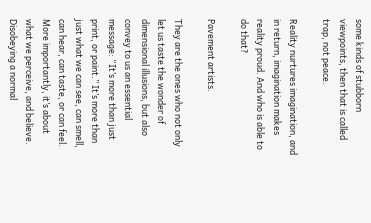some kinds of stubborn viewpoints, then that is called trap, not peace.

Reality nurtures imagination, and in return, imagination makes reality proud. And who is able to do that?

Pavement artists.

They are the ones who not only let us taste the wonder of dimensional illusions, but also convey to us an essential message: “It’s more than just print, or paint.” It’s more than just what we can see, can smell, can hear, can taste, or can feel. More importantly, it’s about what we perceive, and believe. Disobeying a normal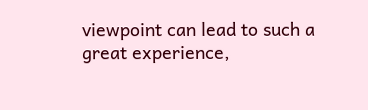viewpoint can lead to such a great experience,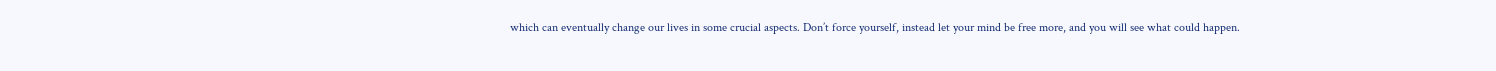which can eventually change our lives in some crucial aspects. Don’t force yourself, instead let your mind be free more, and you will see what could happen.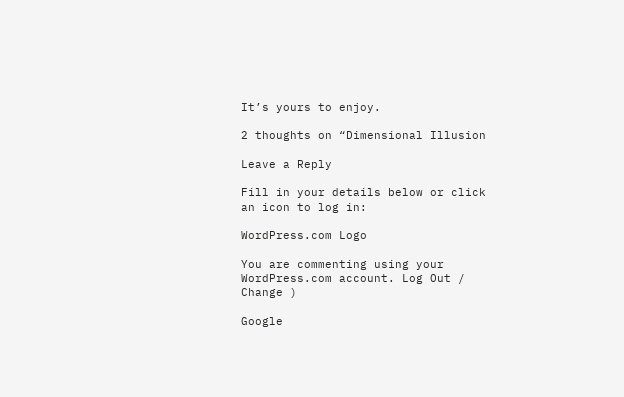It’s yours to enjoy.

2 thoughts on “Dimensional Illusion

Leave a Reply

Fill in your details below or click an icon to log in:

WordPress.com Logo

You are commenting using your WordPress.com account. Log Out /  Change )

Google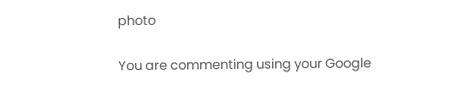photo

You are commenting using your Google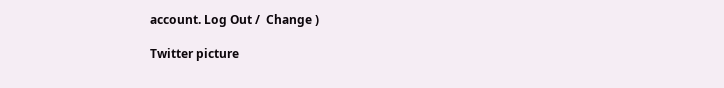account. Log Out /  Change )

Twitter picture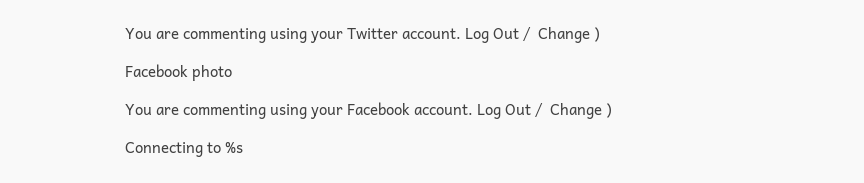You are commenting using your Twitter account. Log Out /  Change )

Facebook photo

You are commenting using your Facebook account. Log Out /  Change )

Connecting to %s